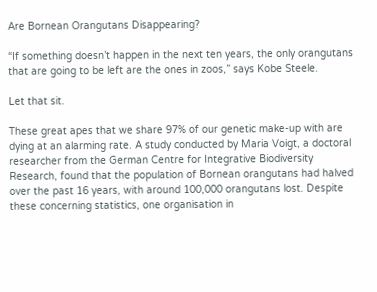Are Bornean Orangutans Disappearing?

“If something doesn’t happen in the next ten years, the only orangutans that are going to be left are the ones in zoos,” says Kobe Steele.

Let that sit.

These great apes that we share 97% of our genetic make-up with are dying at an alarming rate. A study conducted by Maria Voigt, a doctoral researcher from the German Centre for Integrative Biodiversity Research, found that the population of Bornean orangutans had halved over the past 16 years, with around 100,000 orangutans lost. Despite these concerning statistics, one organisation in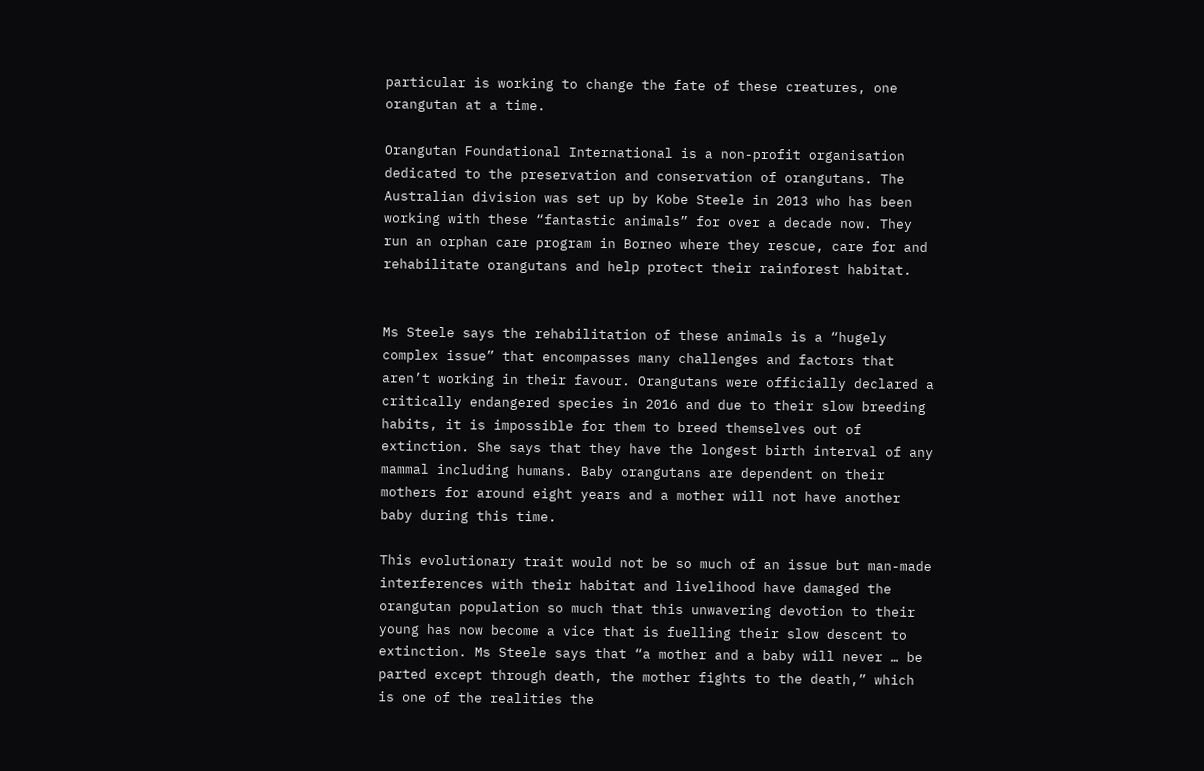particular is working to change the fate of these creatures, one orangutan at a time.

Orangutan Foundational International is a non-profit organisation dedicated to the preservation and conservation of orangutans. The Australian division was set up by Kobe Steele in 2013 who has been working with these “fantastic animals” for over a decade now. They run an orphan care program in Borneo where they rescue, care for and rehabilitate orangutans and help protect their rainforest habitat.


Ms Steele says the rehabilitation of these animals is a “hugely complex issue” that encompasses many challenges and factors that aren’t working in their favour. Orangutans were officially declared a critically endangered species in 2016 and due to their slow breeding habits, it is impossible for them to breed themselves out of extinction. She says that they have the longest birth interval of any mammal including humans. Baby orangutans are dependent on their mothers for around eight years and a mother will not have another baby during this time.

This evolutionary trait would not be so much of an issue but man-made interferences with their habitat and livelihood have damaged the orangutan population so much that this unwavering devotion to their young has now become a vice that is fuelling their slow descent to extinction. Ms Steele says that “a mother and a baby will never … be parted except through death, the mother fights to the death,” which is one of the realities the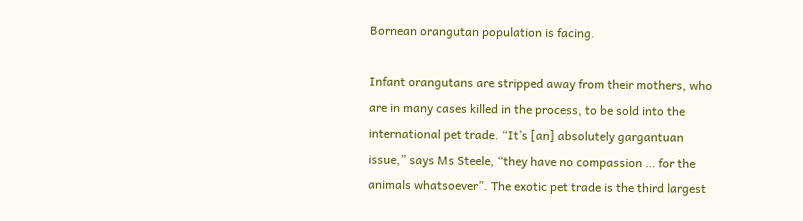Bornean orangutan population is facing.

Infant orangutans are stripped away from their mothers, who are in many cases killed in the process, to be sold into the international pet trade. “It’s [an] absolutely gargantuan issue,” says Ms Steele, “they have no compassion … for the animals whatsoever”. The exotic pet trade is the third largest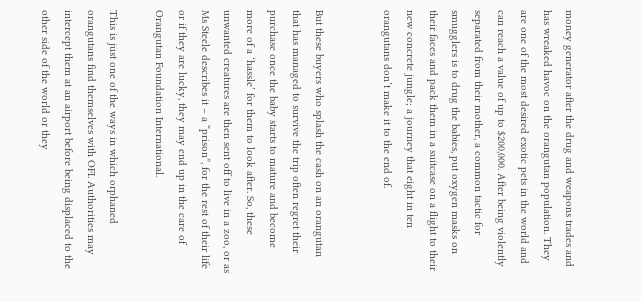money generator after the drug and weapons trades and has wreaked havoc on the orangutan population. They are one of the most desired exotic pets in the world and can reach a value of up to $200,000. After being violently separated from their mother, a common tactic for smugglers is to drug the babies, put oxygen masks on their faces and pack them in a suitcase on a flight to their new concrete jungle; a journey that eight in ten orangutans don’t make it to the end of.


But these buyers who splash the cash on an orangutan that has managed to survive the trip often regret their purchase once the baby starts to mature and become more of a ‘hassle’ for them to look after. So, these unwanted creatures are then sent off to live in a zoo, or as Ms Steele describes it – a “prison”, for the rest of their life or if they are lucky, they may end up in the care of Orangutan Foundation International.

This is just one of the ways in which orphaned orangutans find themselves with OFI. Authorities may intercept them at an airport before being displaced to the other side of the world or they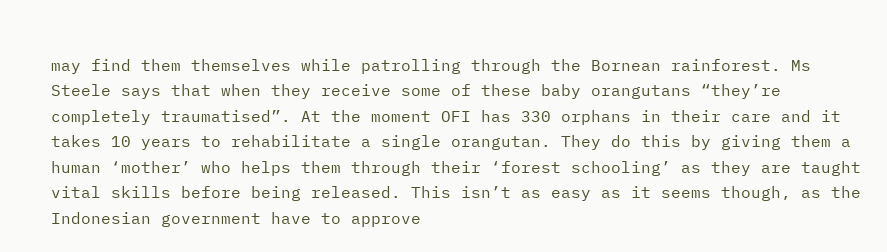may find them themselves while patrolling through the Bornean rainforest. Ms Steele says that when they receive some of these baby orangutans “they’re completely traumatised”. At the moment OFI has 330 orphans in their care and it takes 10 years to rehabilitate a single orangutan. They do this by giving them a human ‘mother’ who helps them through their ‘forest schooling’ as they are taught vital skills before being released. This isn’t as easy as it seems though, as the Indonesian government have to approve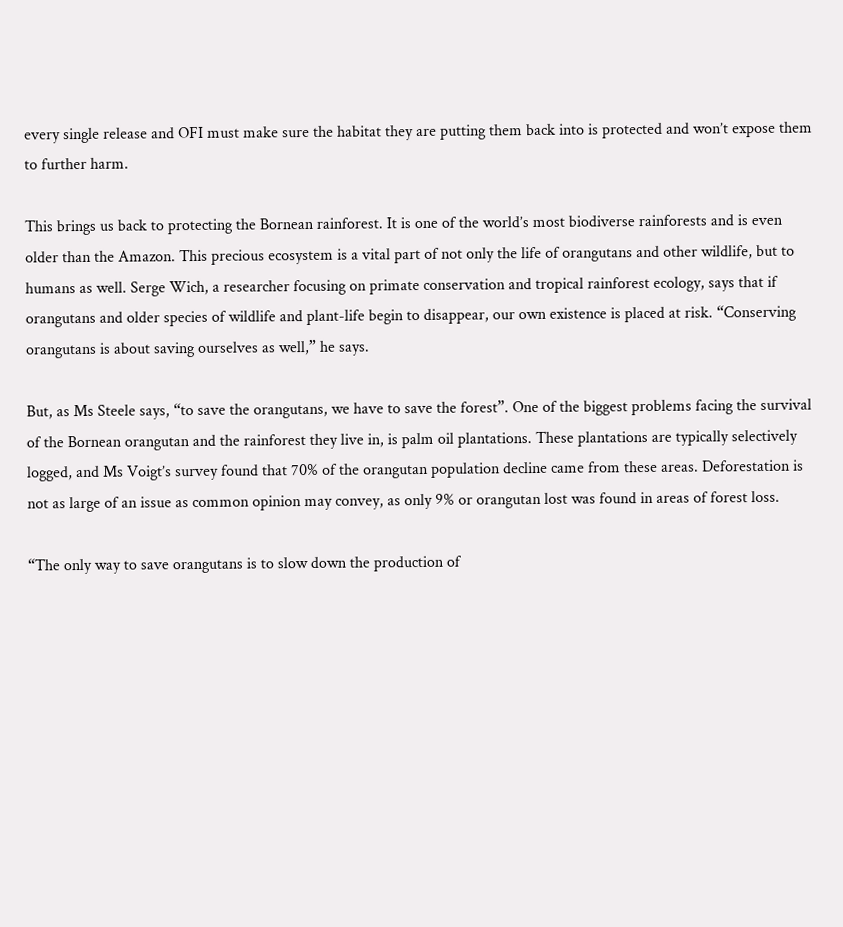every single release and OFI must make sure the habitat they are putting them back into is protected and won’t expose them to further harm.

This brings us back to protecting the Bornean rainforest. It is one of the world’s most biodiverse rainforests and is even older than the Amazon. This precious ecosystem is a vital part of not only the life of orangutans and other wildlife, but to humans as well. Serge Wich, a researcher focusing on primate conservation and tropical rainforest ecology, says that if orangutans and older species of wildlife and plant-life begin to disappear, our own existence is placed at risk. “Conserving orangutans is about saving ourselves as well,” he says.

But, as Ms Steele says, “to save the orangutans, we have to save the forest”. One of the biggest problems facing the survival of the Bornean orangutan and the rainforest they live in, is palm oil plantations. These plantations are typically selectively logged, and Ms Voigt’s survey found that 70% of the orangutan population decline came from these areas. Deforestation is not as large of an issue as common opinion may convey, as only 9% or orangutan lost was found in areas of forest loss.

“The only way to save orangutans is to slow down the production of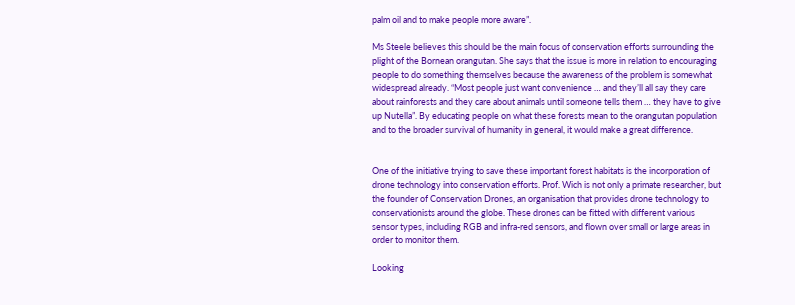palm oil and to make people more aware”.

Ms Steele believes this should be the main focus of conservation efforts surrounding the plight of the Bornean orangutan. She says that the issue is more in relation to encouraging people to do something themselves because the awareness of the problem is somewhat widespread already. “Most people just want convenience … and they’ll all say they care about rainforests and they care about animals until someone tells them … they have to give up Nutella”. By educating people on what these forests mean to the orangutan population and to the broader survival of humanity in general, it would make a great difference.


One of the initiative trying to save these important forest habitats is the incorporation of drone technology into conservation efforts. Prof. Wich is not only a primate researcher, but the founder of Conservation Drones, an organisation that provides drone technology to conservationists around the globe. These drones can be fitted with different various sensor types, including RGB and infra-red sensors, and flown over small or large areas in order to monitor them.

Looking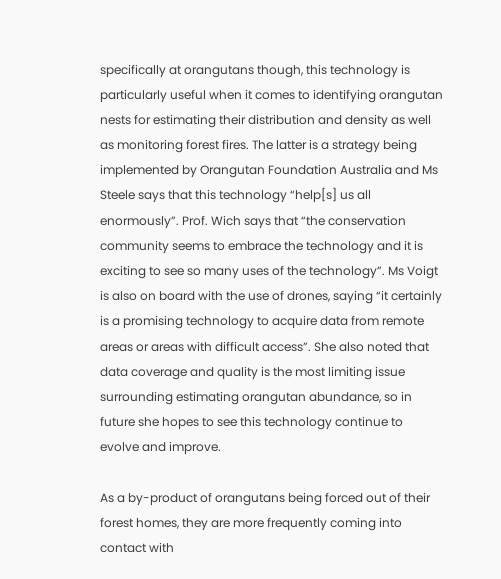specifically at orangutans though, this technology is particularly useful when it comes to identifying orangutan nests for estimating their distribution and density as well as monitoring forest fires. The latter is a strategy being implemented by Orangutan Foundation Australia and Ms Steele says that this technology “help[s] us all enormously”. Prof. Wich says that “the conservation community seems to embrace the technology and it is exciting to see so many uses of the technology”. Ms Voigt is also on board with the use of drones, saying “it certainly is a promising technology to acquire data from remote areas or areas with difficult access”. She also noted that data coverage and quality is the most limiting issue surrounding estimating orangutan abundance, so in future she hopes to see this technology continue to evolve and improve.

As a by-product of orangutans being forced out of their forest homes, they are more frequently coming into contact with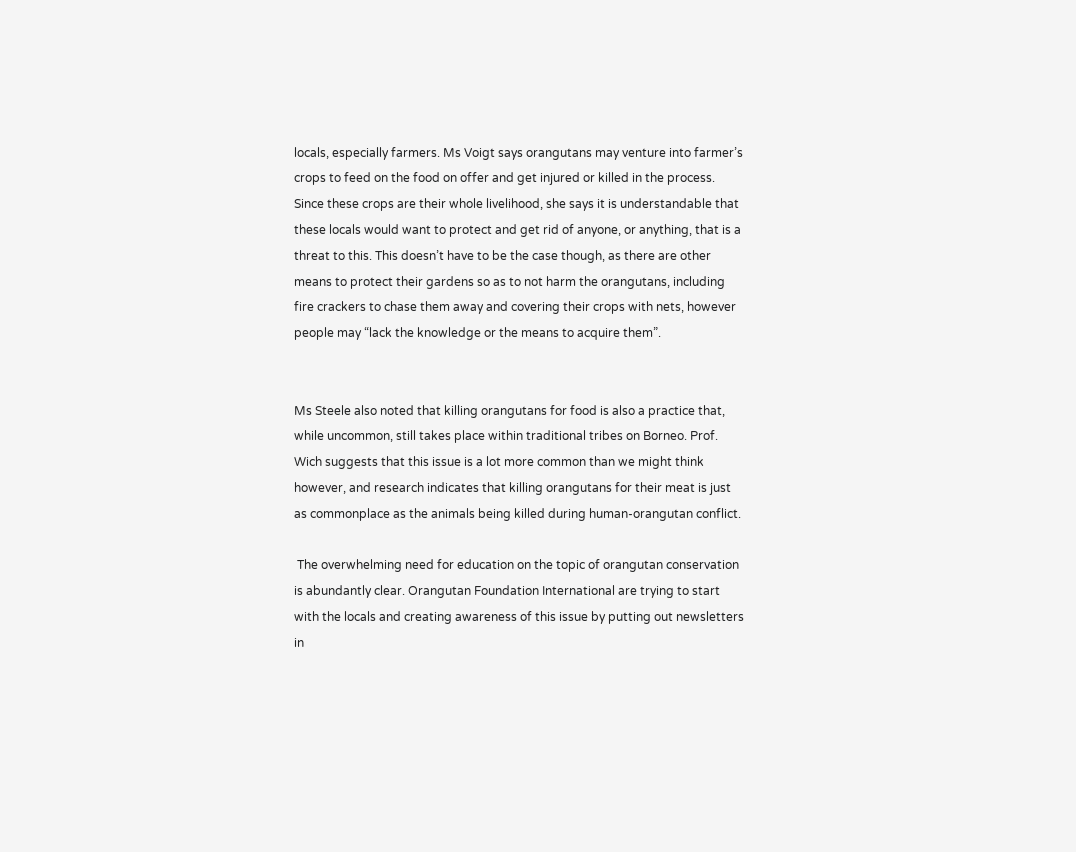locals, especially farmers. Ms Voigt says orangutans may venture into farmer’s crops to feed on the food on offer and get injured or killed in the process. Since these crops are their whole livelihood, she says it is understandable that these locals would want to protect and get rid of anyone, or anything, that is a threat to this. This doesn’t have to be the case though, as there are other means to protect their gardens so as to not harm the orangutans, including fire crackers to chase them away and covering their crops with nets, however people may “lack the knowledge or the means to acquire them”.


Ms Steele also noted that killing orangutans for food is also a practice that, while uncommon, still takes place within traditional tribes on Borneo. Prof. Wich suggests that this issue is a lot more common than we might think however, and research indicates that killing orangutans for their meat is just as commonplace as the animals being killed during human-orangutan conflict.

 The overwhelming need for education on the topic of orangutan conservation is abundantly clear. Orangutan Foundation International are trying to start with the locals and creating awareness of this issue by putting out newsletters in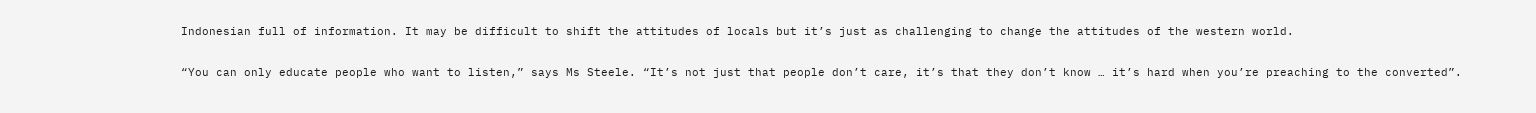Indonesian full of information. It may be difficult to shift the attitudes of locals but it’s just as challenging to change the attitudes of the western world.

“You can only educate people who want to listen,” says Ms Steele. “It’s not just that people don’t care, it’s that they don’t know … it’s hard when you’re preaching to the converted”.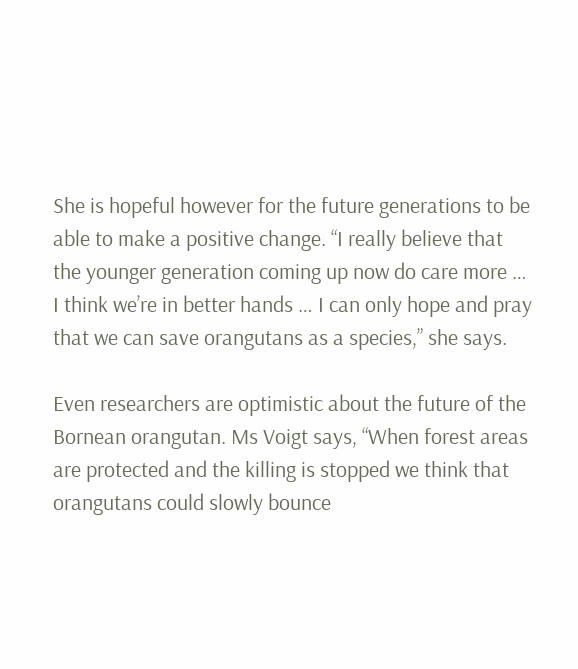She is hopeful however for the future generations to be able to make a positive change. “I really believe that the younger generation coming up now do care more … I think we’re in better hands … I can only hope and pray that we can save orangutans as a species,” she says.

Even researchers are optimistic about the future of the Bornean orangutan. Ms Voigt says, “When forest areas are protected and the killing is stopped we think that orangutans could slowly bounce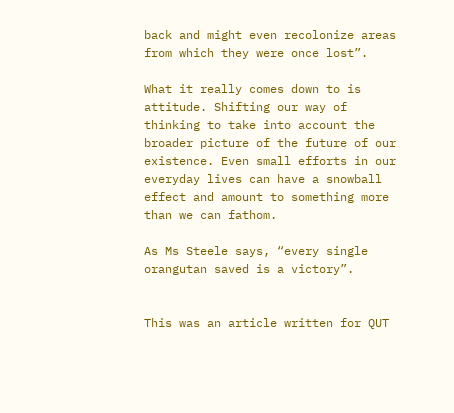back and might even recolonize areas from which they were once lost”.

What it really comes down to is attitude. Shifting our way of thinking to take into account the broader picture of the future of our existence. Even small efforts in our everyday lives can have a snowball effect and amount to something more than we can fathom.

As Ms Steele says, “every single orangutan saved is a victory”.


This was an article written for QUT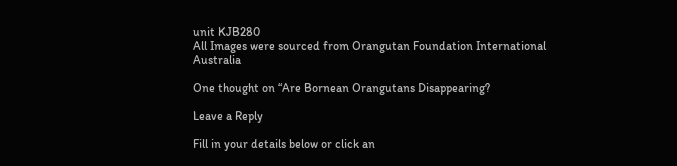unit KJB280
All Images were sourced from Orangutan Foundation International Australia

One thought on “Are Bornean Orangutans Disappearing?

Leave a Reply

Fill in your details below or click an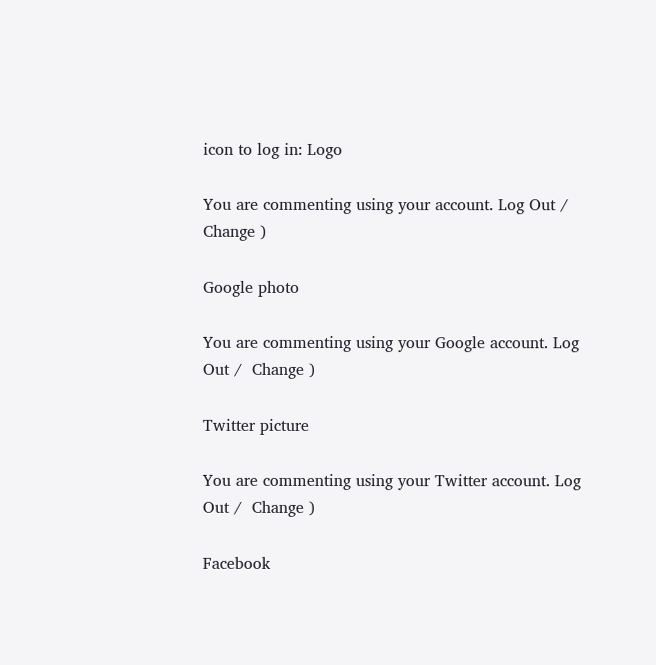icon to log in: Logo

You are commenting using your account. Log Out /  Change )

Google photo

You are commenting using your Google account. Log Out /  Change )

Twitter picture

You are commenting using your Twitter account. Log Out /  Change )

Facebook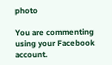photo

You are commenting using your Facebook account.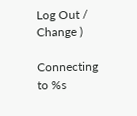Log Out /  Change )

Connecting to %s